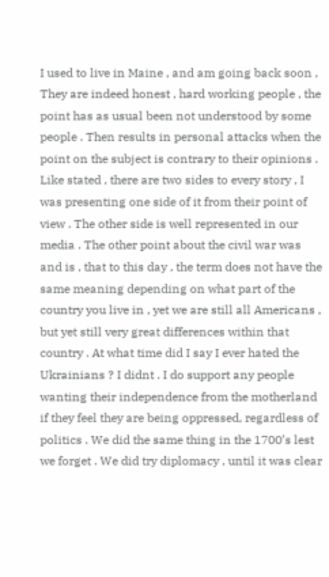I used to live in Maine , and am going back soon , They are indeed honest , hard working people , the point has as usual been not understood by some people . Then results in personal attacks when the point on the subject is contrary to their opinions . Like stated , there are two sides to every story , I was presenting one side of it from their point of view . The other side is well represented in our media . The other point about the civil war was and is , that to this day , the term does not have the same meaning depending on what part of the country you live in , yet we are still all Americans , but yet still very great differences within that country . At what time did I say I ever hated the Ukrainians ? I didnt . I do support any people wanting their independence from the motherland if they feel they are being oppressed, regardless of politics . We did the same thing in the 1700’s lest we forget . We did try diplomacy , until it was clear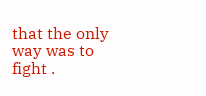that the only way was to fight .